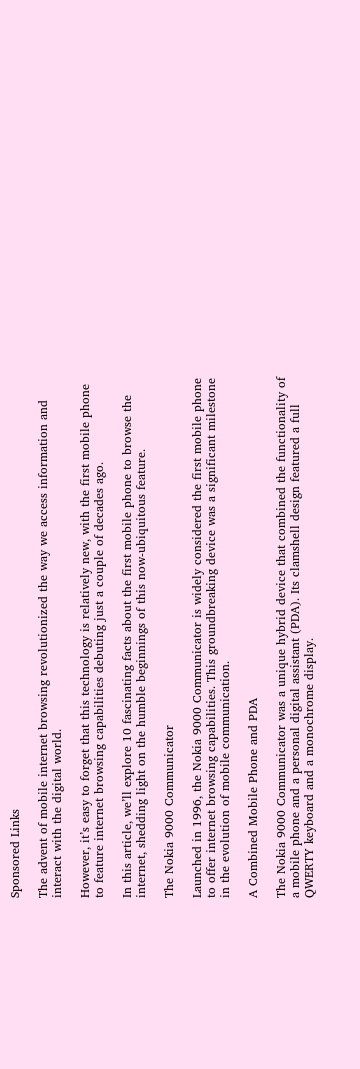Sponsored Links

The advent of mobile internet browsing revolutionized the way we access information and interact with the digital world.

However, it’s easy to forget that this technology is relatively new, with the first mobile phone to feature internet browsing capabilities debuting just a couple of decades ago.

In this article, we’ll explore 10 fascinating facts about the first mobile phone to browse the internet, shedding light on the humble beginnings of this now-ubiquitous feature.

The Nokia 9000 Communicator

Launched in 1996, the Nokia 9000 Communicator is widely considered the first mobile phone to offer internet browsing capabilities. This groundbreaking device was a significant milestone in the evolution of mobile communication.

A Combined Mobile Phone and PDA

The Nokia 9000 Communicator was a unique hybrid device that combined the functionality of a mobile phone and a personal digital assistant (PDA). Its clamshell design featured a full QWERTY keyboard and a monochrome display.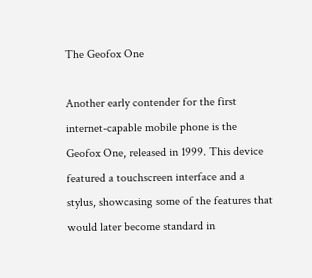The Geofox One

Another early contender for the first internet-capable mobile phone is the Geofox One, released in 1999. This device featured a touchscreen interface and a stylus, showcasing some of the features that would later become standard in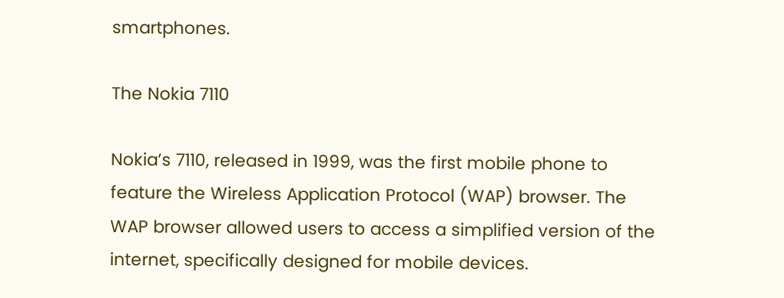smartphones.

The Nokia 7110

Nokia’s 7110, released in 1999, was the first mobile phone to feature the Wireless Application Protocol (WAP) browser. The WAP browser allowed users to access a simplified version of the internet, specifically designed for mobile devices.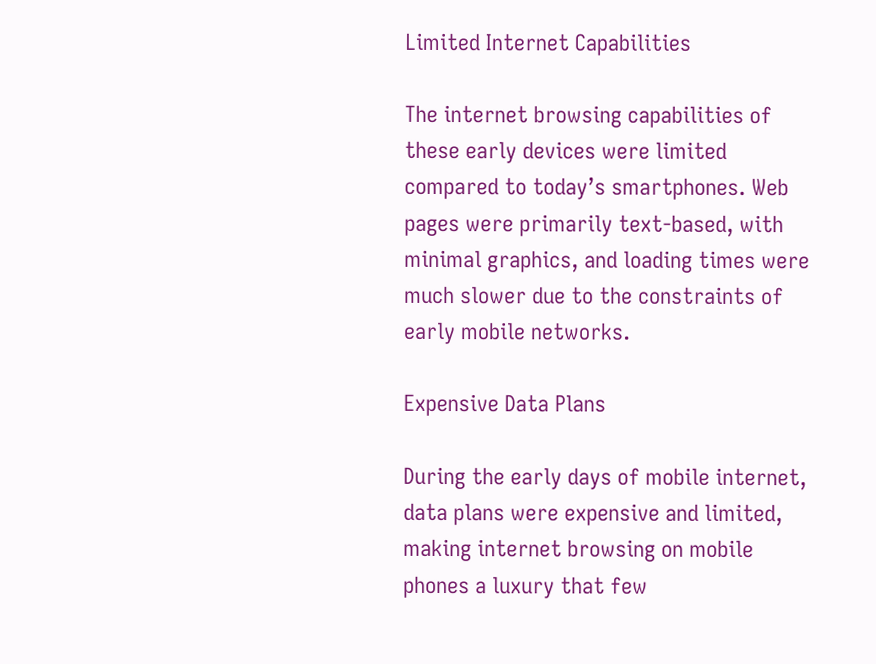Limited Internet Capabilities

The internet browsing capabilities of these early devices were limited compared to today’s smartphones. Web pages were primarily text-based, with minimal graphics, and loading times were much slower due to the constraints of early mobile networks.

Expensive Data Plans

During the early days of mobile internet, data plans were expensive and limited, making internet browsing on mobile phones a luxury that few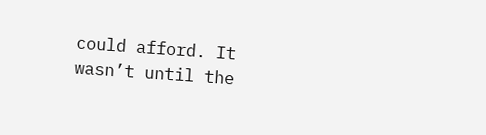could afford. It wasn’t until the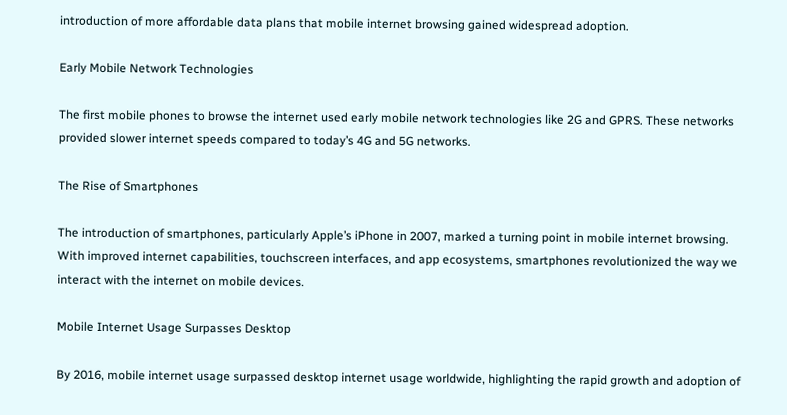introduction of more affordable data plans that mobile internet browsing gained widespread adoption.

Early Mobile Network Technologies

The first mobile phones to browse the internet used early mobile network technologies like 2G and GPRS. These networks provided slower internet speeds compared to today’s 4G and 5G networks.

The Rise of Smartphones

The introduction of smartphones, particularly Apple’s iPhone in 2007, marked a turning point in mobile internet browsing. With improved internet capabilities, touchscreen interfaces, and app ecosystems, smartphones revolutionized the way we interact with the internet on mobile devices.

Mobile Internet Usage Surpasses Desktop

By 2016, mobile internet usage surpassed desktop internet usage worldwide, highlighting the rapid growth and adoption of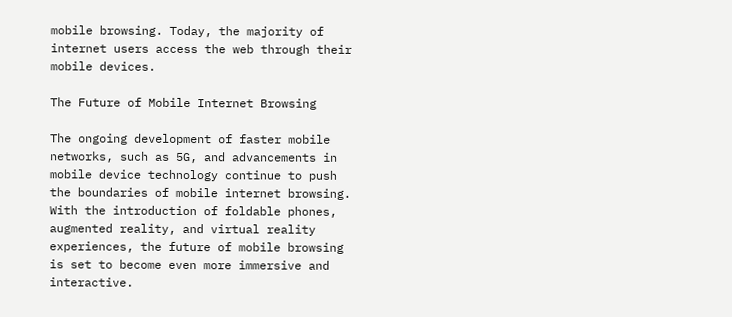mobile browsing. Today, the majority of internet users access the web through their mobile devices.

The Future of Mobile Internet Browsing

The ongoing development of faster mobile networks, such as 5G, and advancements in mobile device technology continue to push the boundaries of mobile internet browsing. With the introduction of foldable phones, augmented reality, and virtual reality experiences, the future of mobile browsing is set to become even more immersive and interactive.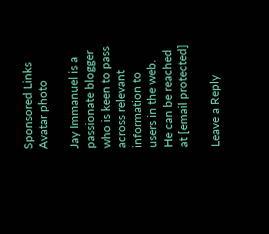Sponsored Links
Avatar photo

Jay Immanuel is a passionate blogger who is keen to pass across relevant information to users in the web. He can be reached at [email protected]

Leave a Reply